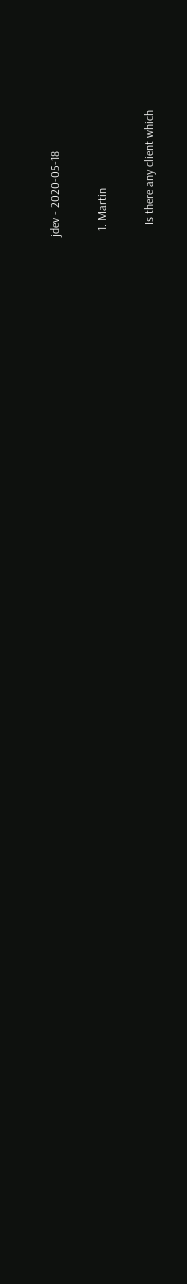jdev - 2020-05-18

  1. Martin

    Is there any client which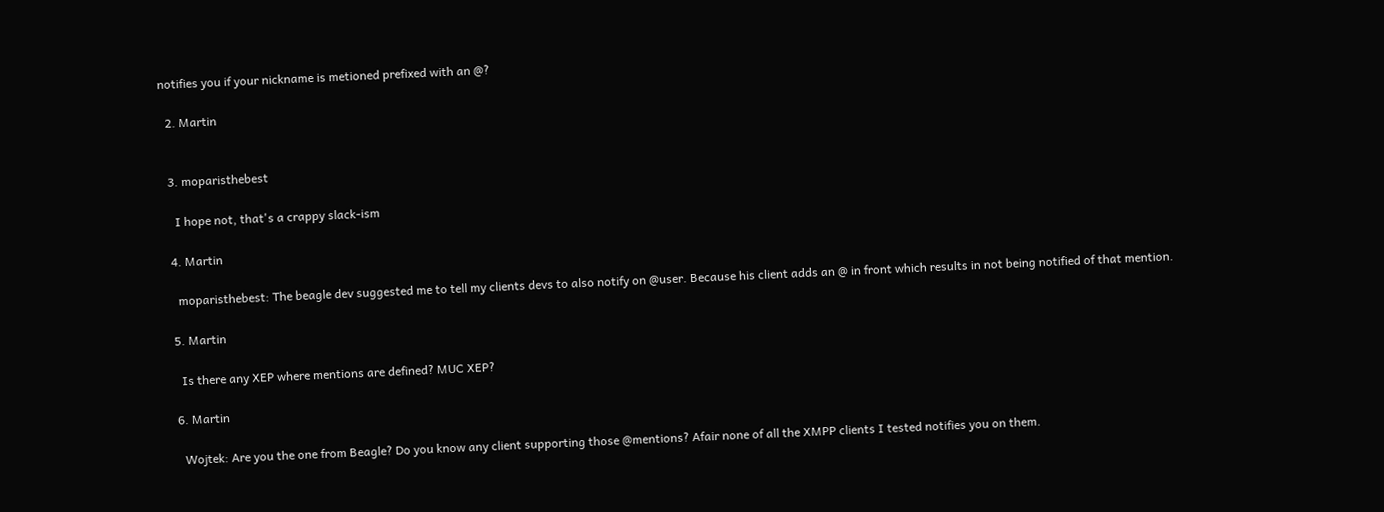notifies you if your nickname is metioned prefixed with an @?

  2. Martin


  3. moparisthebest

    I hope not, that's a crappy slack-ism

  4. Martin

    moparisthebest: The beagle dev suggested me to tell my clients devs to also notify on @user. Because his client adds an @ in front which results in not being notified of that mention.

  5. Martin

    Is there any XEP where mentions are defined? MUC XEP?

  6. Martin

    Wojtek: Are you the one from Beagle? Do you know any client supporting those @mentions? Afair none of all the XMPP clients I tested notifies you on them.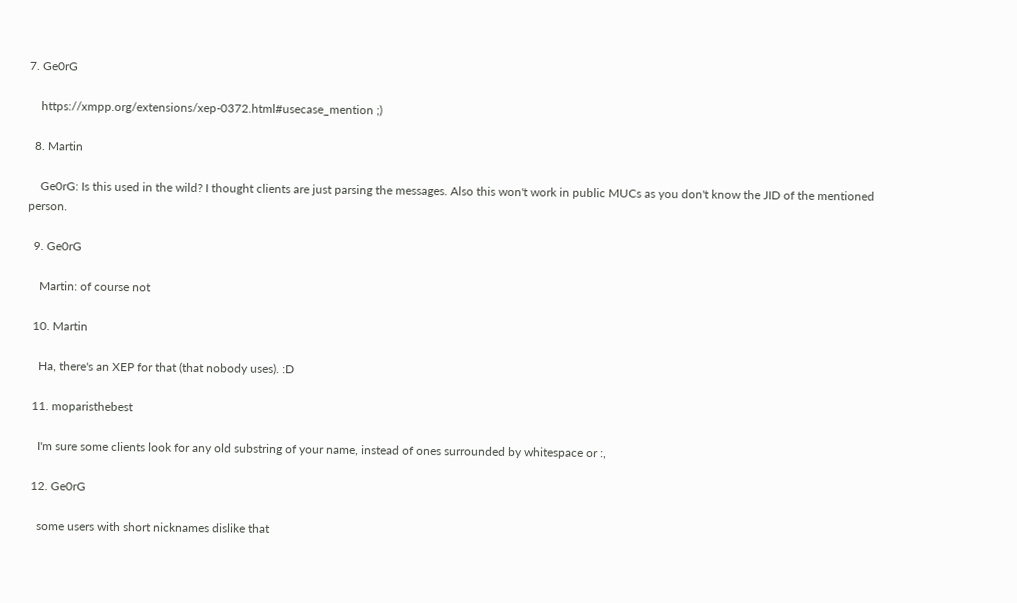7. Ge0rG

    https://xmpp.org/extensions/xep-0372.html#usecase_mention ;)

  8. Martin

    Ge0rG: Is this used in the wild? I thought clients are just parsing the messages. Also this won't work in public MUCs as you don't know the JID of the mentioned person.

  9. Ge0rG

    Martin: of course not

  10. Martin

    Ha, there's an XEP for that (that nobody uses). :D

  11. moparisthebest

    I'm sure some clients look for any old substring of your name, instead of ones surrounded by whitespace or :,

  12. Ge0rG

    some users with short nicknames dislike that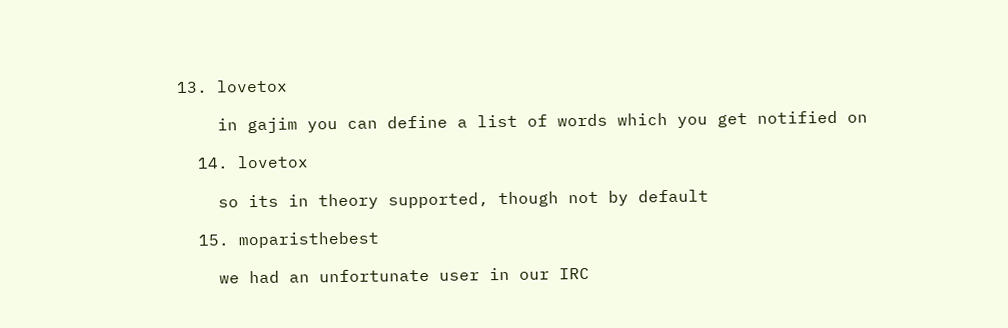13. lovetox

    in gajim you can define a list of words which you get notified on

  14. lovetox

    so its in theory supported, though not by default

  15. moparisthebest

    we had an unfortunate user in our IRC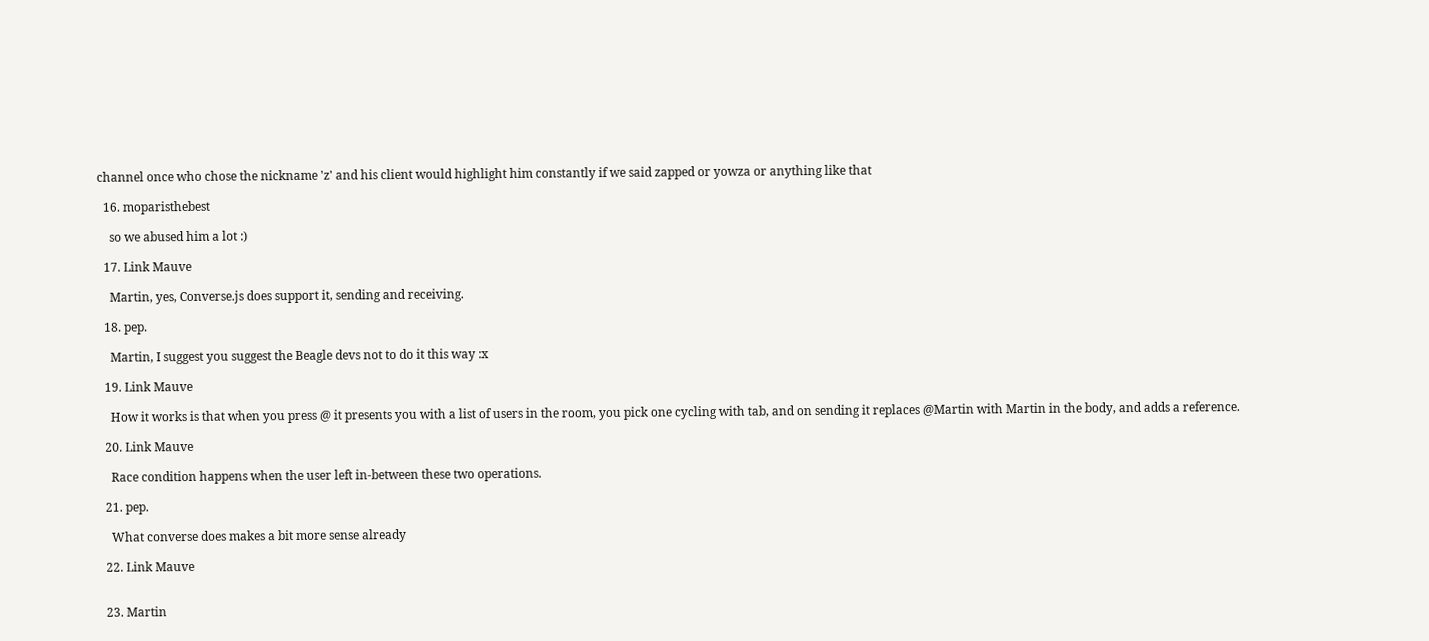channel once who chose the nickname 'z' and his client would highlight him constantly if we said zapped or yowza or anything like that

  16. moparisthebest

    so we abused him a lot :)

  17. Link Mauve

    Martin, yes, Converse.js does support it, sending and receiving.

  18. pep.

    Martin, I suggest you suggest the Beagle devs not to do it this way :x

  19. Link Mauve

    How it works is that when you press @ it presents you with a list of users in the room, you pick one cycling with tab, and on sending it replaces @Martin with Martin in the body, and adds a reference.

  20. Link Mauve

    Race condition happens when the user left in-between these two operations.

  21. pep.

    What converse does makes a bit more sense already

  22. Link Mauve


  23. Martin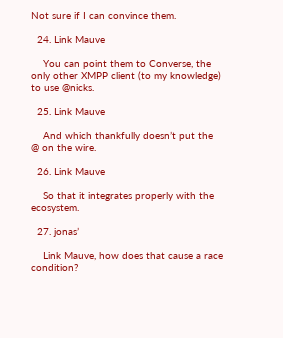Not sure if I can convince them.

  24. Link Mauve

    You can point them to Converse, the only other XMPP client (to my knowledge) to use @nicks.

  25. Link Mauve

    And which thankfully doesn’t put the @ on the wire.

  26. Link Mauve

    So that it integrates properly with the ecosystem.

  27. jonas’

    Link Mauve, how does that cause a race condition?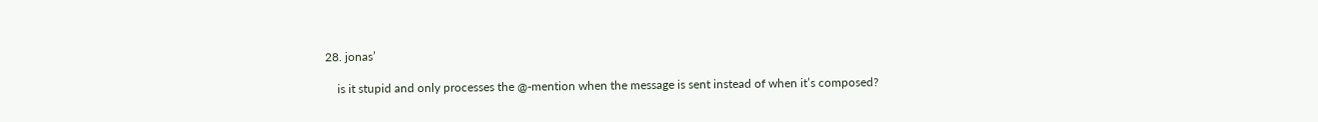28. jonas’

    is it stupid and only processes the @-mention when the message is sent instead of when it’s composed?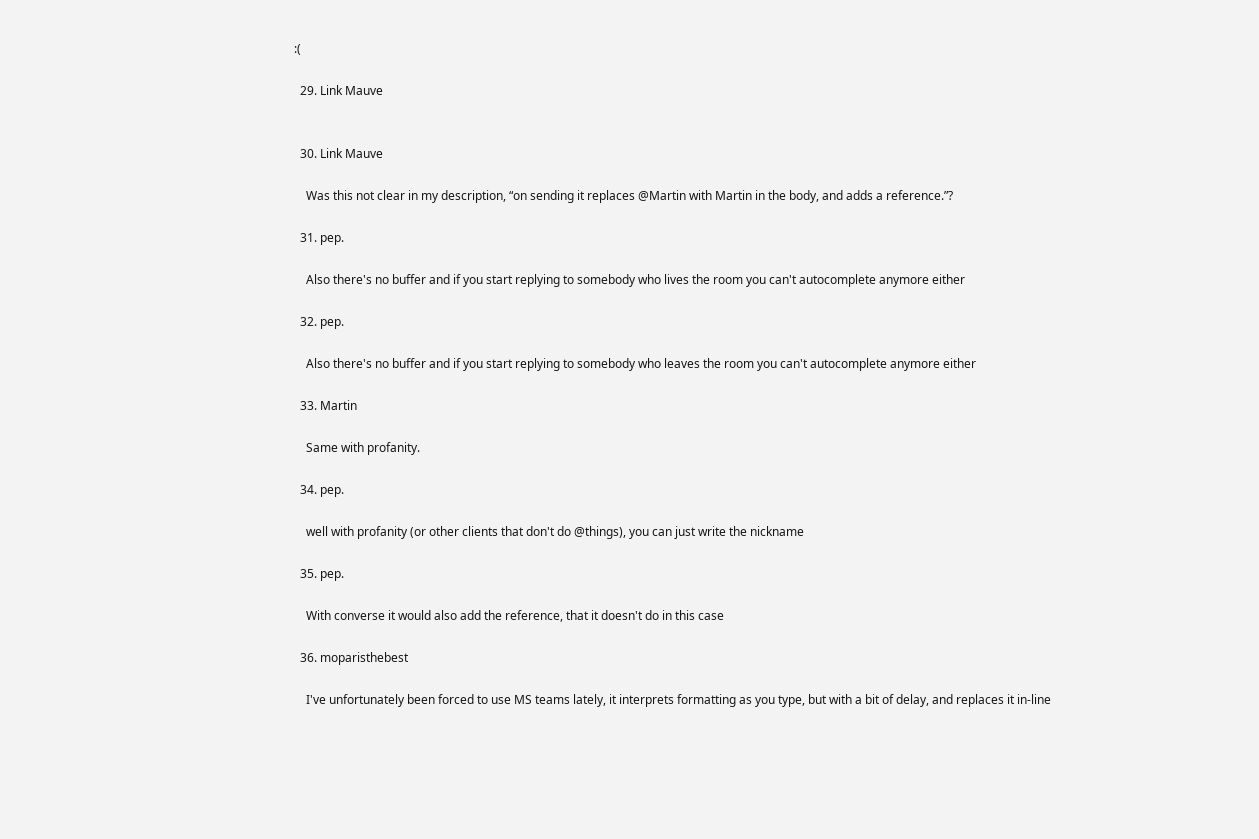:(

  29. Link Mauve


  30. Link Mauve

    Was this not clear in my description, “on sending it replaces @Martin with Martin in the body, and adds a reference.”?

  31. pep.

    Also there's no buffer and if you start replying to somebody who lives the room you can't autocomplete anymore either

  32. pep.

    Also there's no buffer and if you start replying to somebody who leaves the room you can't autocomplete anymore either

  33. Martin

    Same with profanity.

  34. pep.

    well with profanity (or other clients that don't do @things), you can just write the nickname

  35. pep.

    With converse it would also add the reference, that it doesn't do in this case

  36. moparisthebest

    I've unfortunately been forced to use MS teams lately, it interprets formatting as you type, but with a bit of delay, and replaces it in-line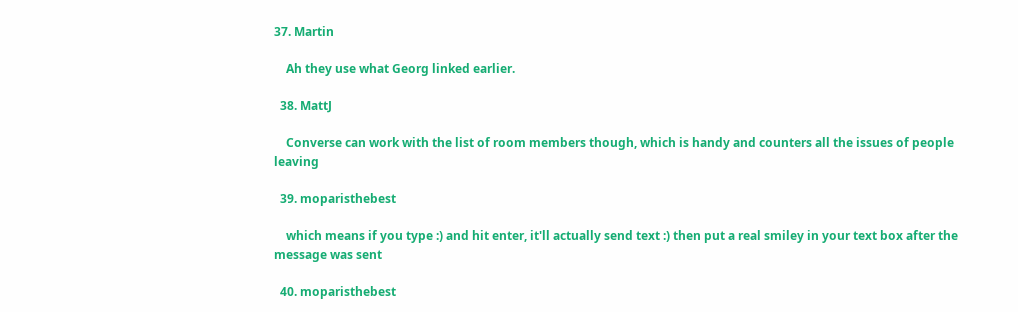37. Martin

    Ah they use what Georg linked earlier.

  38. MattJ

    Converse can work with the list of room members though, which is handy and counters all the issues of people leaving

  39. moparisthebest

    which means if you type :) and hit enter, it'll actually send text :) then put a real smiley in your text box after the message was sent

  40. moparisthebest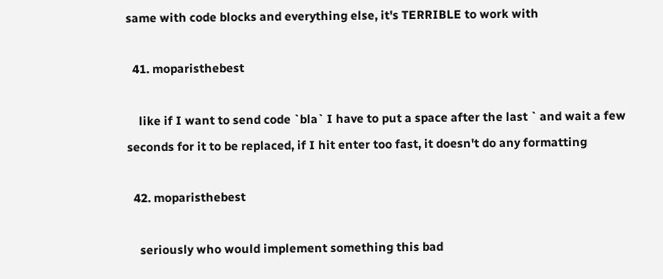same with code blocks and everything else, it's TERRIBLE to work with

  41. moparisthebest

    like if I want to send code `bla` I have to put a space after the last ` and wait a few seconds for it to be replaced, if I hit enter too fast, it doesn't do any formatting

  42. moparisthebest

    seriously who would implement something this bad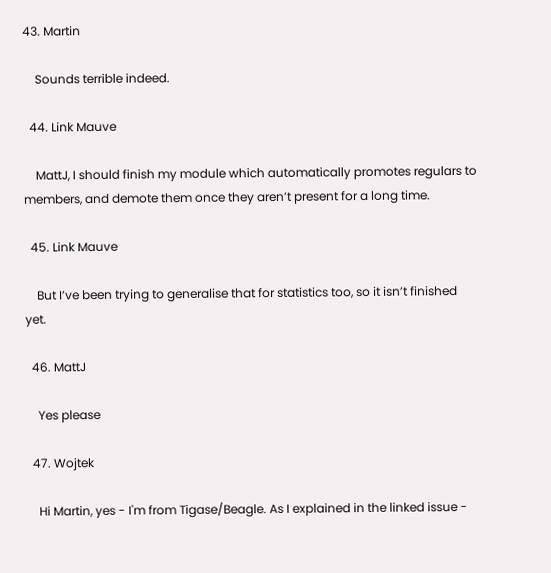43. Martin

    Sounds terrible indeed.

  44. Link Mauve

    MattJ, I should finish my module which automatically promotes regulars to members, and demote them once they aren’t present for a long time.

  45. Link Mauve

    But I’ve been trying to generalise that for statistics too, so it isn’t finished yet.

  46. MattJ

    Yes please

  47. Wojtek

    Hi Martin, yes - I'm from Tigase/Beagle. As I explained in the linked issue -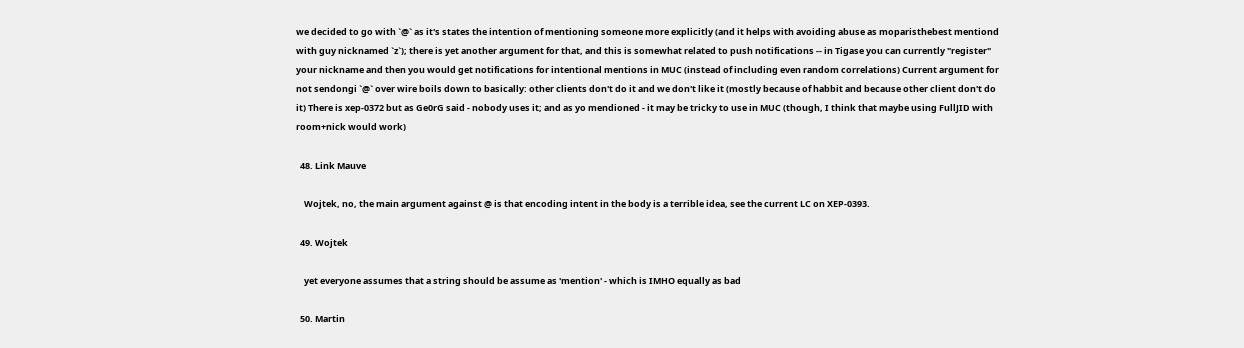we decided to go with `@` as it's states the intention of mentioning someone more explicitly (and it helps with avoiding abuse as moparisthebest mentiond with guy nicknamed `z`); there is yet another argument for that, and this is somewhat related to push notifications -- in Tigase you can currently "register" your nickname and then you would get notifications for intentional mentions in MUC (instead of including even random correlations) Current argument for not sendongi `@` over wire boils down to basically: other clients don't do it and we don't like it (mostly because of habbit and because other client don't do it) There is xep-0372 but as Ge0rG said - nobody uses it; and as yo mendioned - it may be tricky to use in MUC (though, I think that maybe using FullJID with room+nick would work)

  48. Link Mauve

    Wojtek, no, the main argument against @ is that encoding intent in the body is a terrible idea, see the current LC on XEP-0393.

  49. Wojtek

    yet everyone assumes that a string should be assume as 'mention' - which is IMHO equally as bad

  50. Martin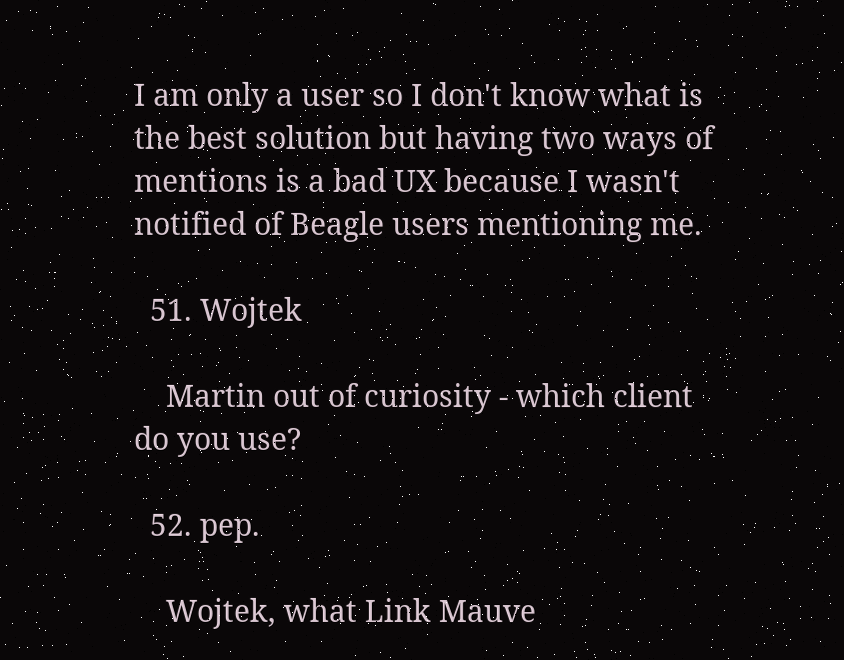I am only a user so I don't know what is the best solution but having two ways of mentions is a bad UX because I wasn't notified of Beagle users mentioning me.

  51. Wojtek

    Martin out of curiosity - which client do you use?

  52. pep.

    Wojtek, what Link Mauve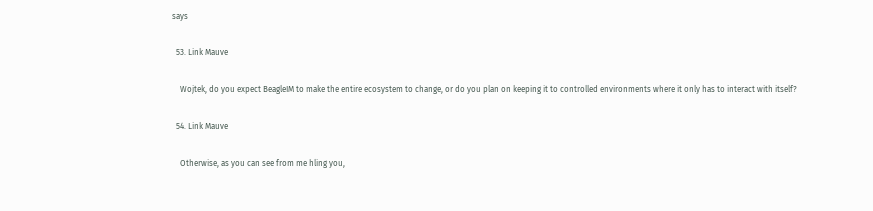says

  53. Link Mauve

    Wojtek, do you expect BeagleIM to make the entire ecosystem to change, or do you plan on keeping it to controlled environments where it only has to interact with itself?

  54. Link Mauve

    Otherwise, as you can see from me hling you,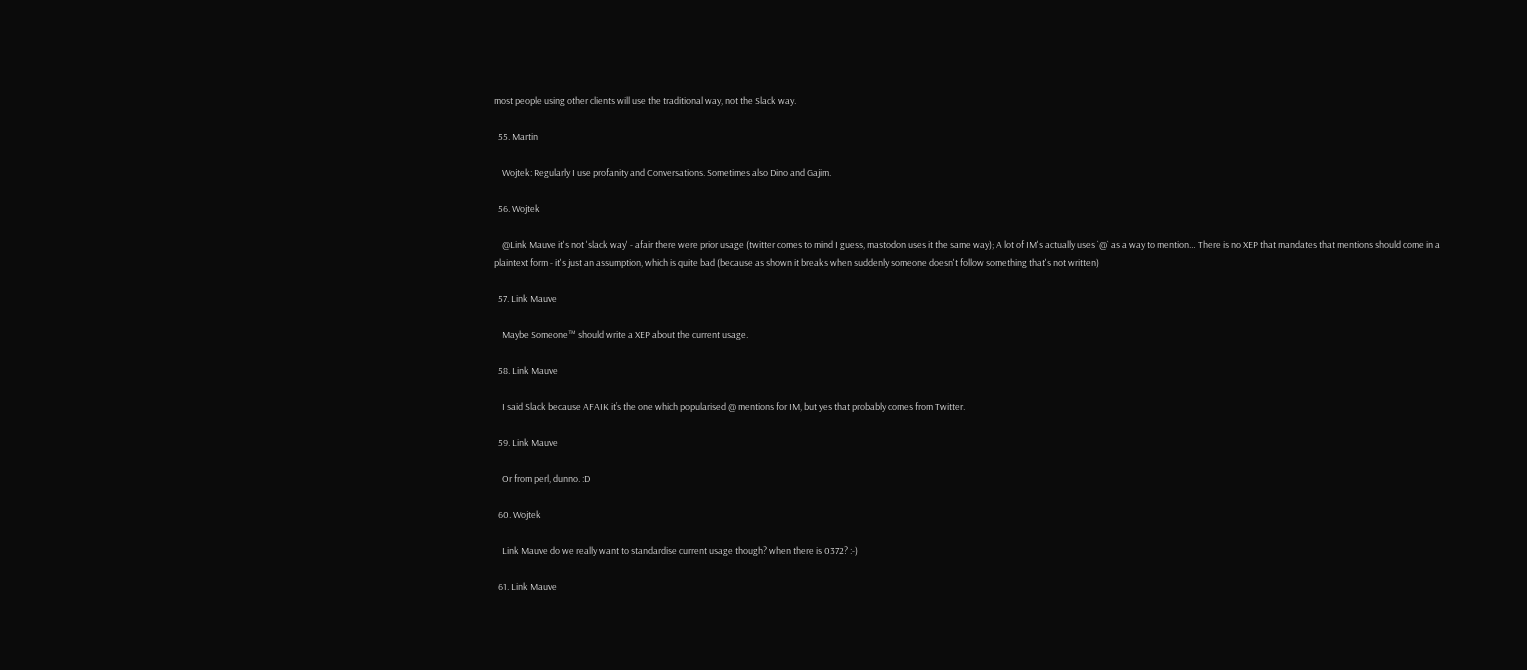most people using other clients will use the traditional way, not the Slack way.

  55. Martin

    Wojtek: Regularly I use profanity and Conversations. Sometimes also Dino and Gajim.

  56. Wojtek

    @Link Mauve it's not 'slack way' - afair there were prior usage (twitter comes to mind I guess, mastodon uses it the same way); A lot of IM's actually uses `@` as a way to mention… There is no XEP that mandates that mentions should come in a plaintext form - it's just an assumption, which is quite bad (because as shown it breaks when suddenly someone doesn't follow something that's not written)

  57. Link Mauve

    Maybe Someone™ should write a XEP about the current usage.

  58. Link Mauve

    I said Slack because AFAIK it’s the one which popularised @ mentions for IM, but yes that probably comes from Twitter.

  59. Link Mauve

    Or from perl, dunno. :D

  60. Wojtek

    Link Mauve do we really want to standardise current usage though? when there is 0372? :-)

  61. Link Mauve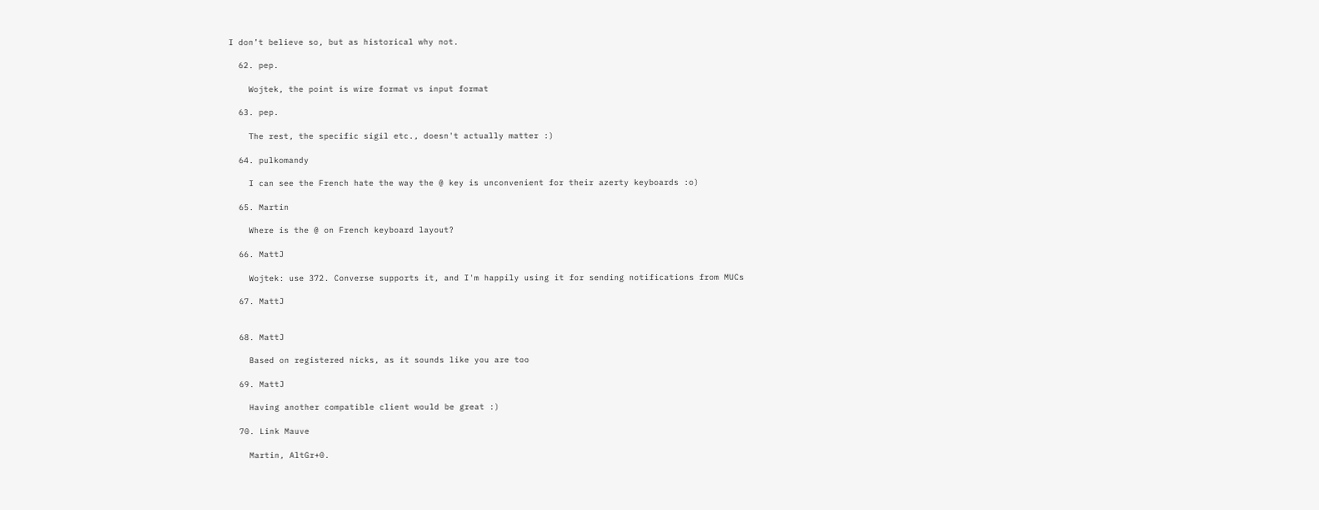I don’t believe so, but as historical why not.

  62. pep.

    Wojtek, the point is wire format vs input format

  63. pep.

    The rest, the specific sigil etc., doesn't actually matter :)

  64. pulkomandy

    I can see the French hate the way the @ key is unconvenient for their azerty keyboards :o)

  65. Martin

    Where is the @ on French keyboard layout?

  66. MattJ

    Wojtek: use 372. Converse supports it, and I'm happily using it for sending notifications from MUCs

  67. MattJ


  68. MattJ

    Based on registered nicks, as it sounds like you are too

  69. MattJ

    Having another compatible client would be great :)

  70. Link Mauve

    Martin, AltGr+0.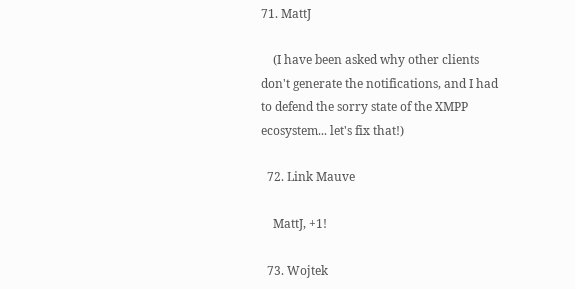71. MattJ

    (I have been asked why other clients don't generate the notifications, and I had to defend the sorry state of the XMPP ecosystem... let's fix that!)

  72. Link Mauve

    MattJ, +1!

  73. Wojtek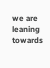we are leaning towards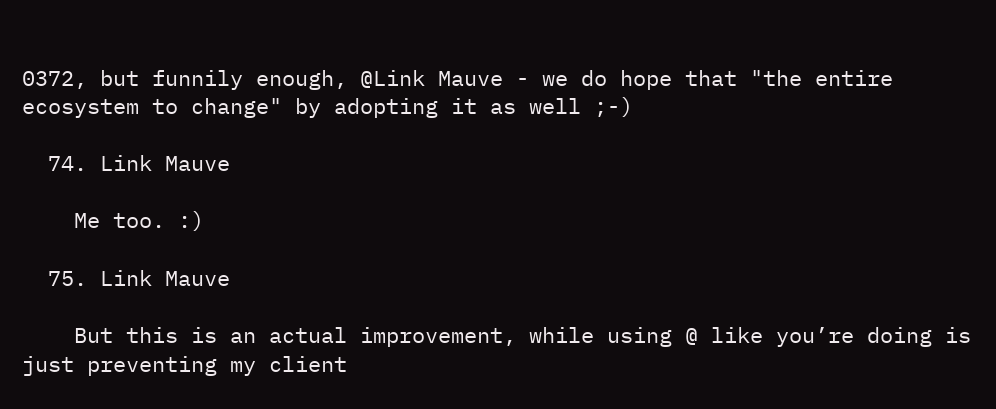0372, but funnily enough, @Link Mauve - we do hope that "the entire ecosystem to change" by adopting it as well ;-)

  74. Link Mauve

    Me too. :)

  75. Link Mauve

    But this is an actual improvement, while using @ like you’re doing is just preventing my client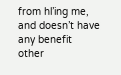from hl’ing me, and doesn’t have any benefit other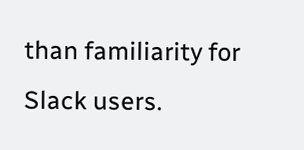than familiarity for Slack users.